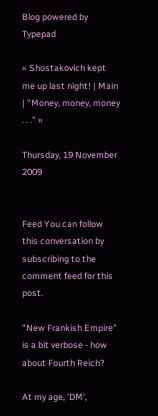Blog powered by Typepad

« Shostakovich kept me up last night! | Main | "Money, money, money . . ." »

Thursday, 19 November 2009


Feed You can follow this conversation by subscribing to the comment feed for this post.

"New Frankish Empire" is a bit verbose - how about Fourth Reich?

At my age, 'DM',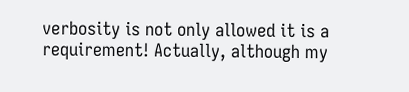verbosity is not only allowed it is a requirement! Actually, although my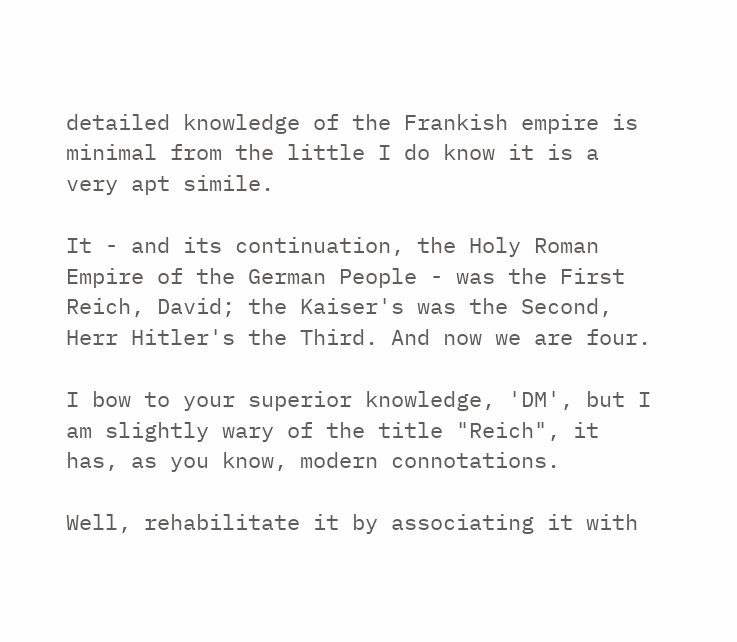detailed knowledge of the Frankish empire is minimal from the little I do know it is a very apt simile.

It - and its continuation, the Holy Roman Empire of the German People - was the First Reich, David; the Kaiser's was the Second, Herr Hitler's the Third. And now we are four.

I bow to your superior knowledge, 'DM', but I am slightly wary of the title "Reich", it has, as you know, modern connotations.

Well, rehabilitate it by associating it with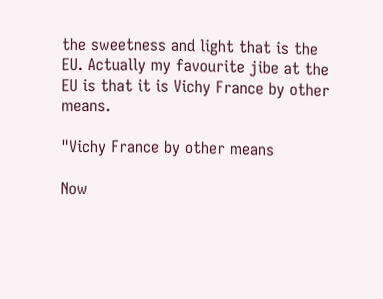the sweetness and light that is the EU. Actually my favourite jibe at the EU is that it is Vichy France by other means.

"Vichy France by other means

Now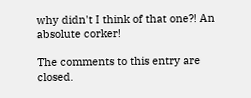why didn't I think of that one?! An absolute corker!

The comments to this entry are closed.